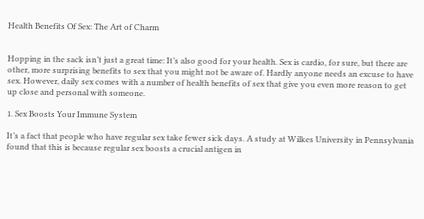Health Benefits Of Sex: The Art of Charm


Hopping in the sack isn’t just a great time: It’s also good for your health. Sex is cardio, for sure, but there are other, more surprising benefits to sex that you might not be aware of. Hardly anyone needs an excuse to have sex. However, daily sex comes with a number of health benefits of sex that give you even more reason to get up close and personal with someone.

1. Sex Boosts Your Immune System

It’s a fact that people who have regular sex take fewer sick days. A study at Wilkes University in Pennsylvania found that this is because regular sex boosts a crucial antigen in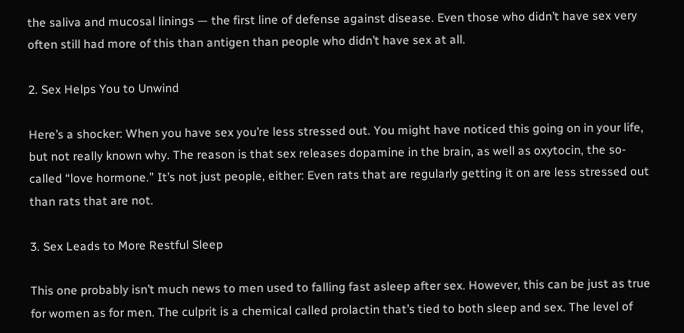the saliva and mucosal linings — the first line of defense against disease. Even those who didn’t have sex very often still had more of this than antigen than people who didn’t have sex at all.

2. Sex Helps You to Unwind

Here’s a shocker: When you have sex you’re less stressed out. You might have noticed this going on in your life, but not really known why. The reason is that sex releases dopamine in the brain, as well as oxytocin, the so-called “love hormone.” It’s not just people, either: Even rats that are regularly getting it on are less stressed out than rats that are not.

3. Sex Leads to More Restful Sleep

This one probably isn’t much news to men used to falling fast asleep after sex. However, this can be just as true for women as for men. The culprit is a chemical called prolactin that’s tied to both sleep and sex. The level of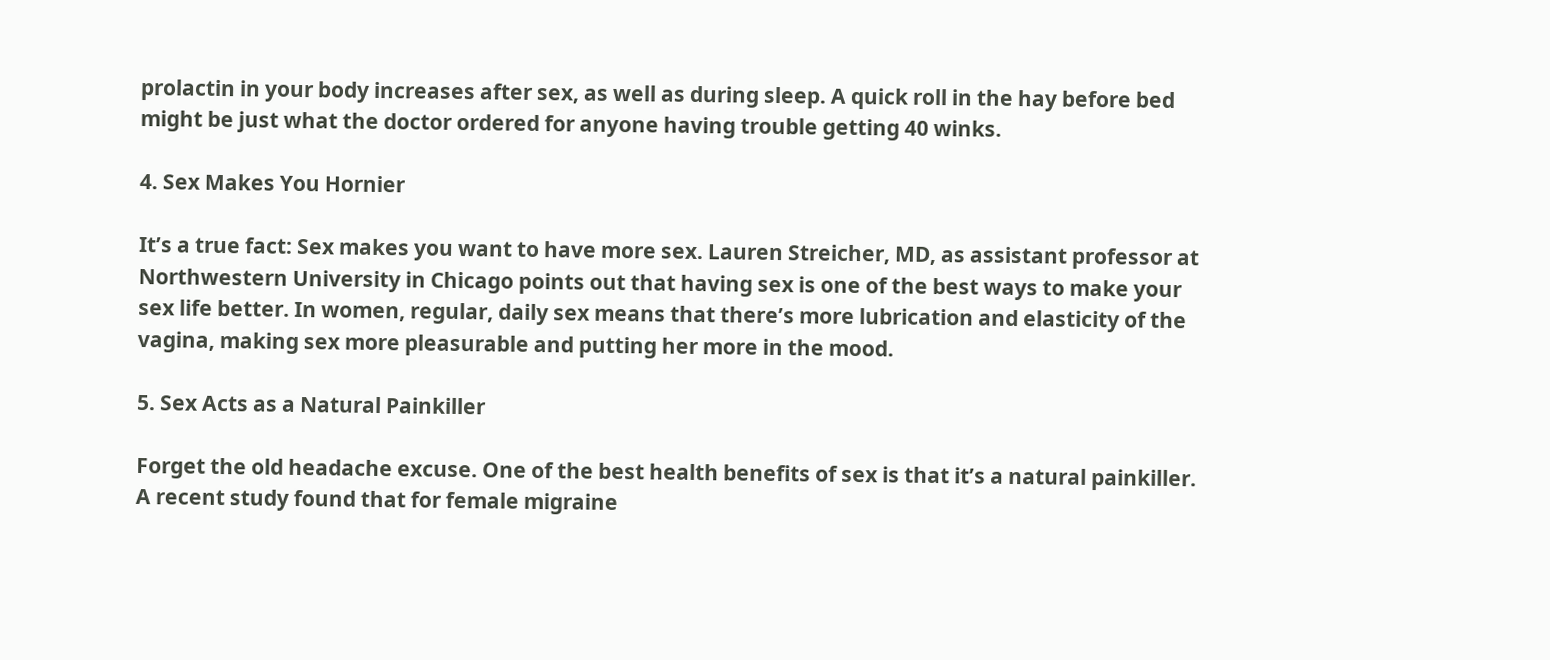prolactin in your body increases after sex, as well as during sleep. A quick roll in the hay before bed might be just what the doctor ordered for anyone having trouble getting 40 winks.

4. Sex Makes You Hornier

It’s a true fact: Sex makes you want to have more sex. Lauren Streicher, MD, as assistant professor at Northwestern University in Chicago points out that having sex is one of the best ways to make your sex life better. In women, regular, daily sex means that there’s more lubrication and elasticity of the vagina, making sex more pleasurable and putting her more in the mood.

5. Sex Acts as a Natural Painkiller

Forget the old headache excuse. One of the best health benefits of sex is that it’s a natural painkiller. A recent study found that for female migraine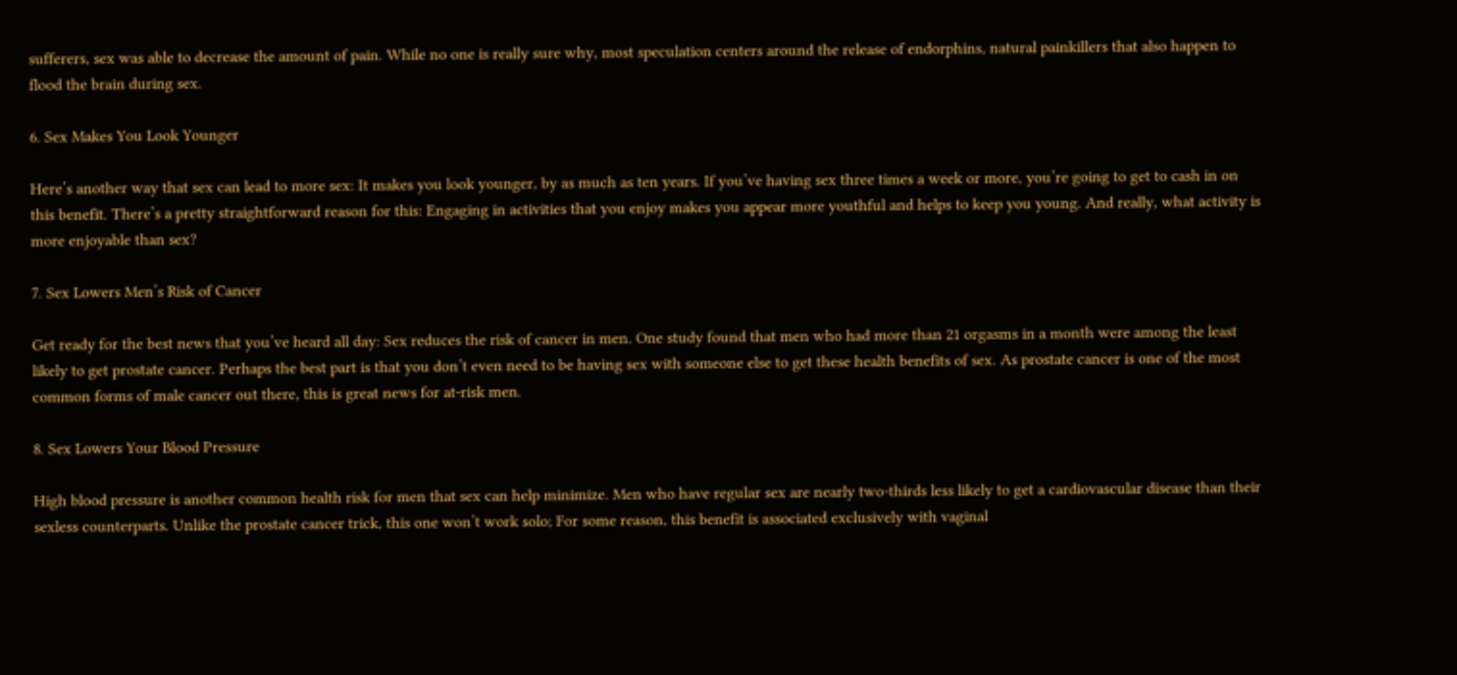sufferers, sex was able to decrease the amount of pain. While no one is really sure why, most speculation centers around the release of endorphins, natural painkillers that also happen to flood the brain during sex.

6. Sex Makes You Look Younger

Here’s another way that sex can lead to more sex: It makes you look younger, by as much as ten years. If you’ve having sex three times a week or more, you’re going to get to cash in on this benefit. There’s a pretty straightforward reason for this: Engaging in activities that you enjoy makes you appear more youthful and helps to keep you young. And really, what activity is more enjoyable than sex?

7. Sex Lowers Men’s Risk of Cancer

Get ready for the best news that you’ve heard all day: Sex reduces the risk of cancer in men. One study found that men who had more than 21 orgasms in a month were among the least likely to get prostate cancer. Perhaps the best part is that you don’t even need to be having sex with someone else to get these health benefits of sex. As prostate cancer is one of the most common forms of male cancer out there, this is great news for at-risk men.

8. Sex Lowers Your Blood Pressure

High blood pressure is another common health risk for men that sex can help minimize. Men who have regular sex are nearly two-thirds less likely to get a cardiovascular disease than their sexless counterparts. Unlike the prostate cancer trick, this one won’t work solo; For some reason, this benefit is associated exclusively with vaginal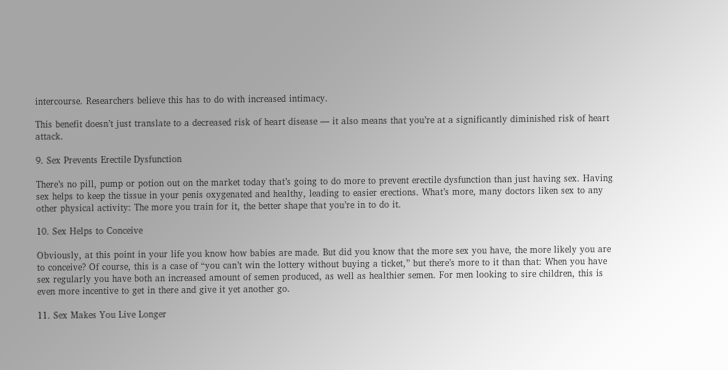intercourse. Researchers believe this has to do with increased intimacy.

This benefit doesn’t just translate to a decreased risk of heart disease — it also means that you’re at a significantly diminished risk of heart attack.

9. Sex Prevents Erectile Dysfunction

There’s no pill, pump or potion out on the market today that’s going to do more to prevent erectile dysfunction than just having sex. Having sex helps to keep the tissue in your penis oxygenated and healthy, leading to easier erections. What’s more, many doctors liken sex to any other physical activity: The more you train for it, the better shape that you’re in to do it.

10. Sex Helps to Conceive

Obviously, at this point in your life you know how babies are made. But did you know that the more sex you have, the more likely you are to conceive? Of course, this is a case of “you can’t win the lottery without buying a ticket,” but there’s more to it than that: When you have sex regularly you have both an increased amount of semen produced, as well as healthier semen. For men looking to sire children, this is even more incentive to get in there and give it yet another go.

11. Sex Makes You Live Longer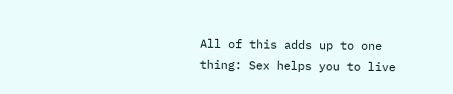All of this adds up to one thing: Sex helps you to live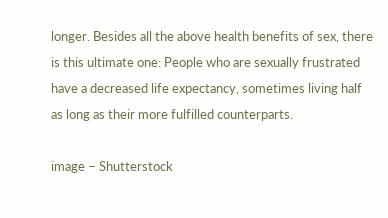longer. Besides all the above health benefits of sex, there is this ultimate one: People who are sexually frustrated have a decreased life expectancy, sometimes living half as long as their more fulfilled counterparts.

image – Shutterstock